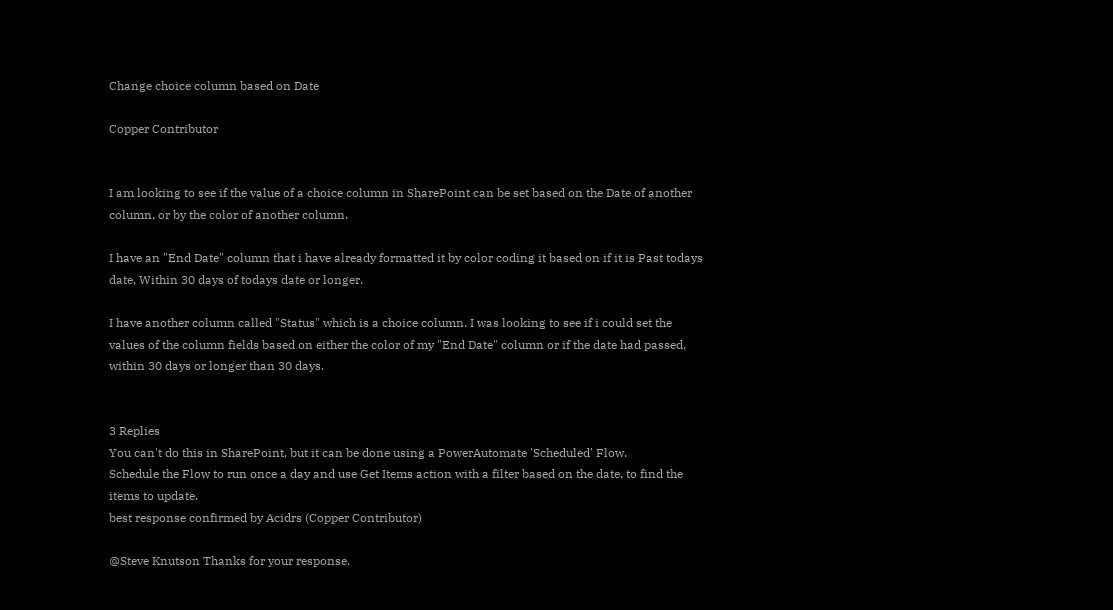Change choice column based on Date

Copper Contributor


I am looking to see if the value of a choice column in SharePoint can be set based on the Date of another column, or by the color of another column.

I have an "End Date" column that i have already formatted it by color coding it based on if it is Past todays date, Within 30 days of todays date or longer.

I have another column called "Status" which is a choice column. I was looking to see if i could set the values of the column fields based on either the color of my "End Date" column or if the date had passed, within 30 days or longer than 30 days.


3 Replies
You can't do this in SharePoint, but it can be done using a PowerAutomate 'Scheduled' Flow.
Schedule the Flow to run once a day and use Get Items action with a filter based on the date, to find the items to update.
best response confirmed by Acidrs (Copper Contributor)

@Steve Knutson Thanks for your response.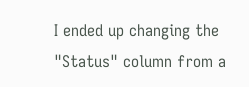I ended up changing the "Status" column from a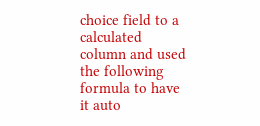choice field to a calculated column and used the following formula to have it auto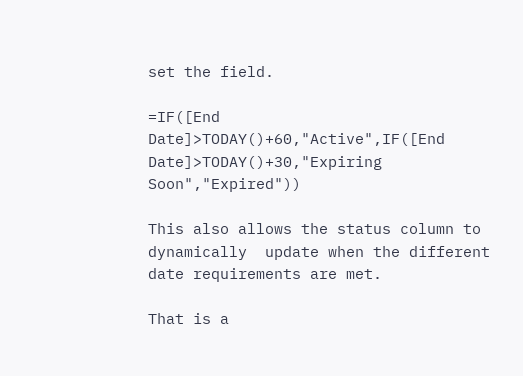set the field.

=IF([End Date]>TODAY()+60,"Active",IF([End Date]>TODAY()+30,"Expiring Soon","Expired"))

This also allows the status column to dynamically  update when the different date requirements are met.

That is a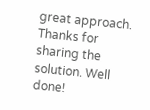great approach. Thanks for sharing the solution. Well done!